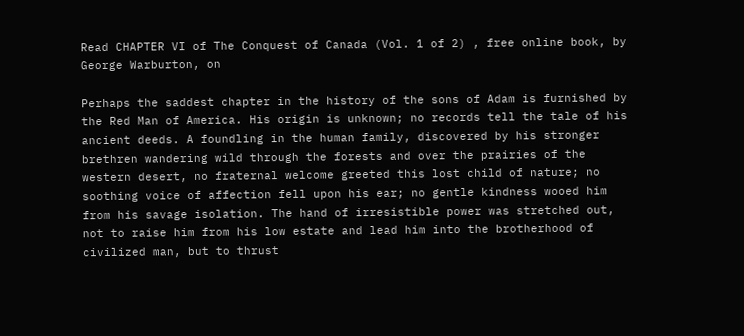Read CHAPTER VI of The Conquest of Canada (Vol. 1 of 2) , free online book, by George Warburton, on

Perhaps the saddest chapter in the history of the sons of Adam is furnished by the Red Man of America. His origin is unknown; no records tell the tale of his ancient deeds. A foundling in the human family, discovered by his stronger brethren wandering wild through the forests and over the prairies of the western desert, no fraternal welcome greeted this lost child of nature; no soothing voice of affection fell upon his ear; no gentle kindness wooed him from his savage isolation. The hand of irresistible power was stretched out, not to raise him from his low estate and lead him into the brotherhood of civilized man, but to thrust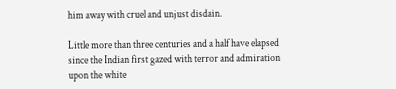him away with cruel and unjust disdain.

Little more than three centuries and a half have elapsed since the Indian first gazed with terror and admiration upon the white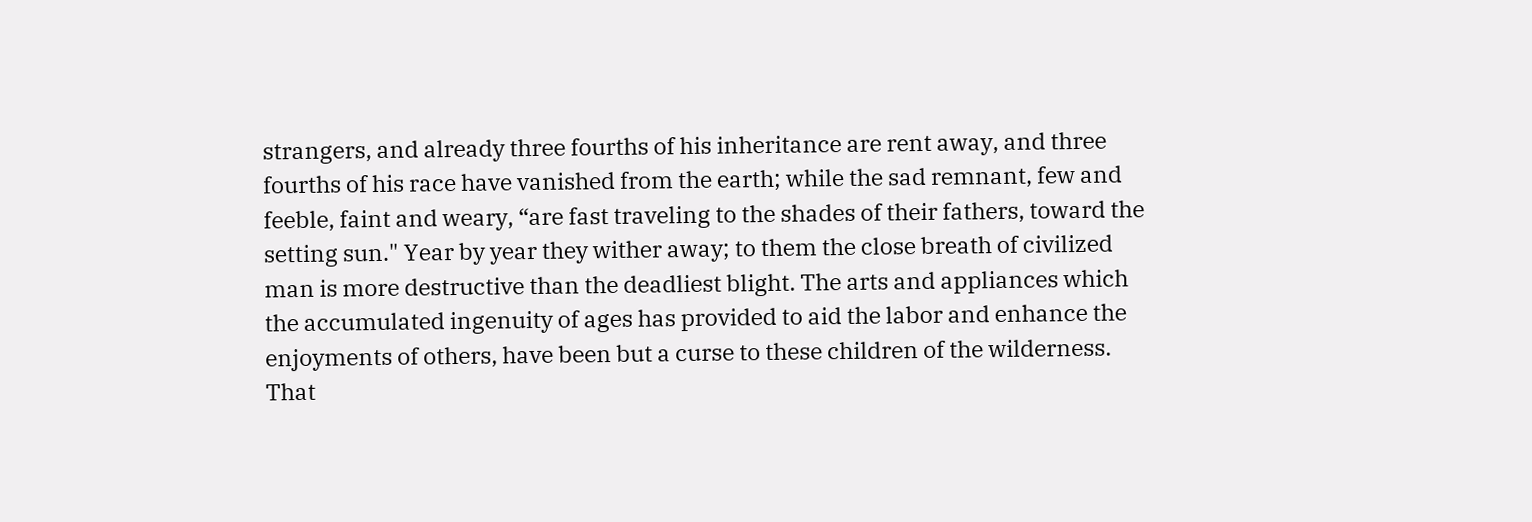strangers, and already three fourths of his inheritance are rent away, and three fourths of his race have vanished from the earth; while the sad remnant, few and feeble, faint and weary, “are fast traveling to the shades of their fathers, toward the setting sun." Year by year they wither away; to them the close breath of civilized man is more destructive than the deadliest blight. The arts and appliances which the accumulated ingenuity of ages has provided to aid the labor and enhance the enjoyments of others, have been but a curse to these children of the wilderness. That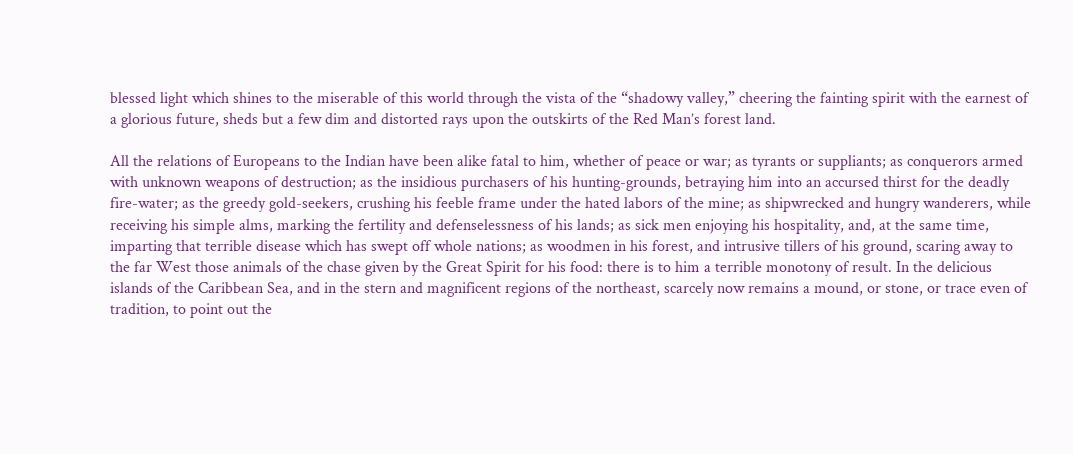blessed light which shines to the miserable of this world through the vista of the “shadowy valley,” cheering the fainting spirit with the earnest of a glorious future, sheds but a few dim and distorted rays upon the outskirts of the Red Man’s forest land.

All the relations of Europeans to the Indian have been alike fatal to him, whether of peace or war; as tyrants or suppliants; as conquerors armed with unknown weapons of destruction; as the insidious purchasers of his hunting-grounds, betraying him into an accursed thirst for the deadly fire-water; as the greedy gold-seekers, crushing his feeble frame under the hated labors of the mine; as shipwrecked and hungry wanderers, while receiving his simple alms, marking the fertility and defenselessness of his lands; as sick men enjoying his hospitality, and, at the same time, imparting that terrible disease which has swept off whole nations; as woodmen in his forest, and intrusive tillers of his ground, scaring away to the far West those animals of the chase given by the Great Spirit for his food: there is to him a terrible monotony of result. In the delicious islands of the Caribbean Sea, and in the stern and magnificent regions of the northeast, scarcely now remains a mound, or stone, or trace even of tradition, to point out the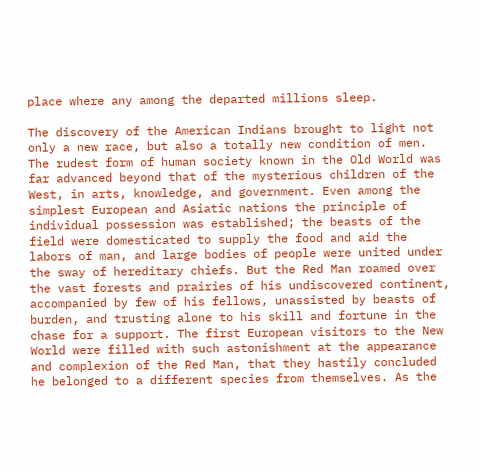place where any among the departed millions sleep.

The discovery of the American Indians brought to light not only a new race, but also a totally new condition of men. The rudest form of human society known in the Old World was far advanced beyond that of the mysterious children of the West, in arts, knowledge, and government. Even among the simplest European and Asiatic nations the principle of individual possession was established; the beasts of the field were domesticated to supply the food and aid the labors of man, and large bodies of people were united under the sway of hereditary chiefs. But the Red Man roamed over the vast forests and prairies of his undiscovered continent, accompanied by few of his fellows, unassisted by beasts of burden, and trusting alone to his skill and fortune in the chase for a support. The first European visitors to the New World were filled with such astonishment at the appearance and complexion of the Red Man, that they hastily concluded he belonged to a different species from themselves. As the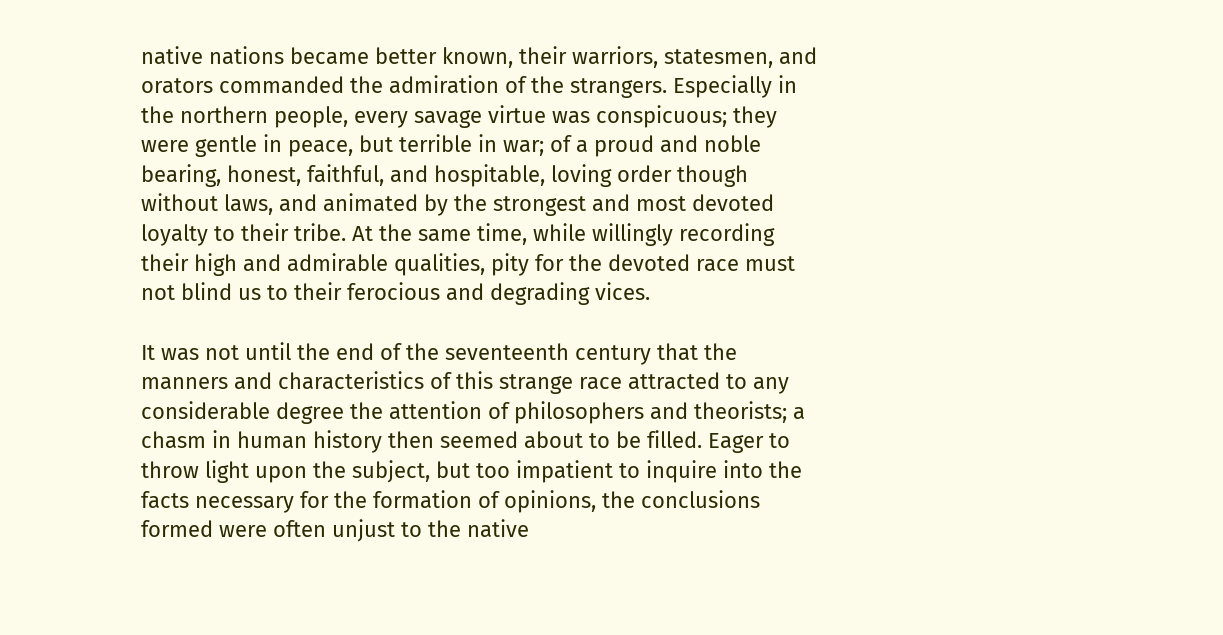native nations became better known, their warriors, statesmen, and orators commanded the admiration of the strangers. Especially in the northern people, every savage virtue was conspicuous; they were gentle in peace, but terrible in war; of a proud and noble bearing, honest, faithful, and hospitable, loving order though without laws, and animated by the strongest and most devoted loyalty to their tribe. At the same time, while willingly recording their high and admirable qualities, pity for the devoted race must not blind us to their ferocious and degrading vices.

It was not until the end of the seventeenth century that the manners and characteristics of this strange race attracted to any considerable degree the attention of philosophers and theorists; a chasm in human history then seemed about to be filled. Eager to throw light upon the subject, but too impatient to inquire into the facts necessary for the formation of opinions, the conclusions formed were often unjust to the native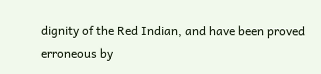dignity of the Red Indian, and have been proved erroneous by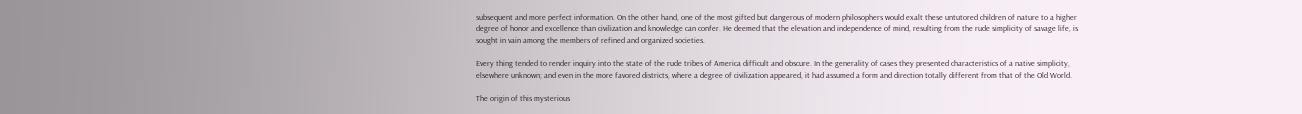subsequent and more perfect information. On the other hand, one of the most gifted but dangerous of modern philosophers would exalt these untutored children of nature to a higher degree of honor and excellence than civilization and knowledge can confer. He deemed that the elevation and independence of mind, resulting from the rude simplicity of savage life, is sought in vain among the members of refined and organized societies.

Every thing tended to render inquiry into the state of the rude tribes of America difficult and obscure. In the generality of cases they presented characteristics of a native simplicity, elsewhere unknown; and even in the more favored districts, where a degree of civilization appeared, it had assumed a form and direction totally different from that of the Old World.

The origin of this mysterious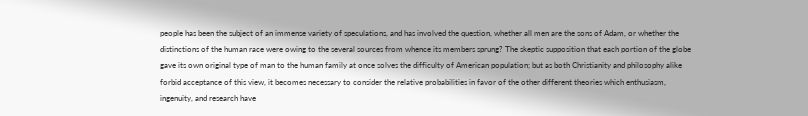people has been the subject of an immense variety of speculations, and has involved the question, whether all men are the sons of Adam, or whether the distinctions of the human race were owing to the several sources from whence its members sprung? The skeptic supposition that each portion of the globe gave its own original type of man to the human family at once solves the difficulty of American population; but as both Christianity and philosophy alike forbid acceptance of this view, it becomes necessary to consider the relative probabilities in favor of the other different theories which enthusiasm, ingenuity, and research have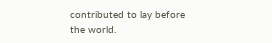contributed to lay before the world.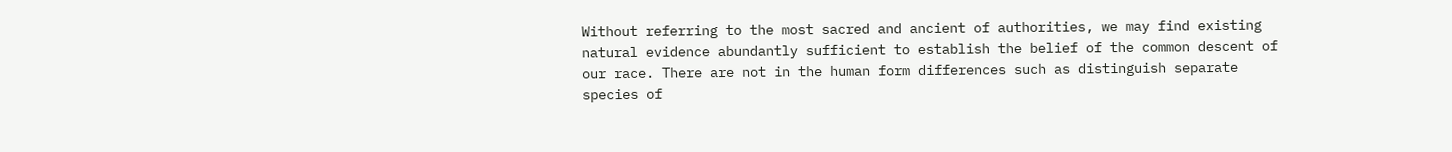Without referring to the most sacred and ancient of authorities, we may find existing natural evidence abundantly sufficient to establish the belief of the common descent of our race. There are not in the human form differences such as distinguish separate species of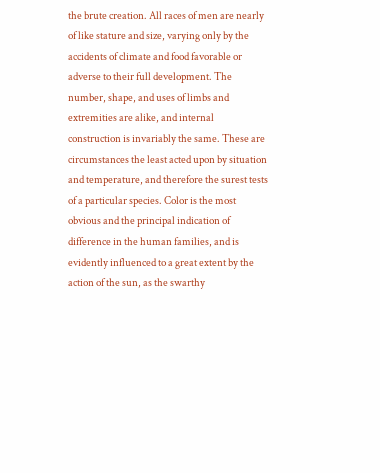the brute creation. All races of men are nearly of like stature and size, varying only by the accidents of climate and food favorable or adverse to their full development. The number, shape, and uses of limbs and extremities are alike, and internal construction is invariably the same. These are circumstances the least acted upon by situation and temperature, and therefore the surest tests of a particular species. Color is the most obvious and the principal indication of difference in the human families, and is evidently influenced to a great extent by the action of the sun, as the swarthy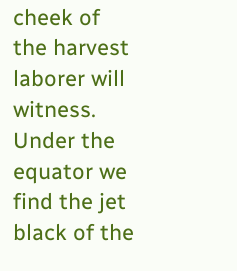cheek of the harvest laborer will witness. Under the equator we find the jet black of the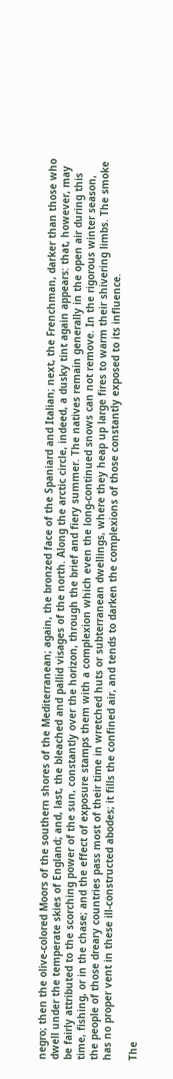negro; then the olive-colored Moors of the southern shores of the Mediterranean; again, the bronzed face of the Spaniard and Italian; next, the Frenchman, darker than those who dwell under the temperate skies of England; and, last, the bleached and pallid visages of the north. Along the arctic circle, indeed, a dusky tint again appears: that, however, may be fairly attributed to the scorching power of the sun, constantly over the horizon, through the brief and fiery summer. The natives remain generally in the open air during this time, fishing, or in the chase; and the effect of exposure stamps them with a complexion which even the long-continued snows can not remove. In the rigorous winter season, the people of those dreary countries pass most of their time in wretched huts or subterranean dwellings, where they heap up large fires to warm their shivering limbs. The smoke has no proper vent in these ill-constructed abodes; it fills the confined air, and tends to darken the complexions of those constantly exposed to its influence.

The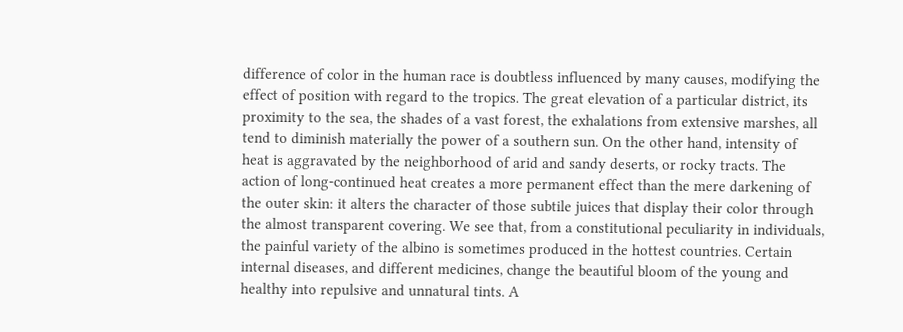difference of color in the human race is doubtless influenced by many causes, modifying the effect of position with regard to the tropics. The great elevation of a particular district, its proximity to the sea, the shades of a vast forest, the exhalations from extensive marshes, all tend to diminish materially the power of a southern sun. On the other hand, intensity of heat is aggravated by the neighborhood of arid and sandy deserts, or rocky tracts. The action of long-continued heat creates a more permanent effect than the mere darkening of the outer skin: it alters the character of those subtile juices that display their color through the almost transparent covering. We see that, from a constitutional peculiarity in individuals, the painful variety of the albino is sometimes produced in the hottest countries. Certain internal diseases, and different medicines, change the beautiful bloom of the young and healthy into repulsive and unnatural tints. A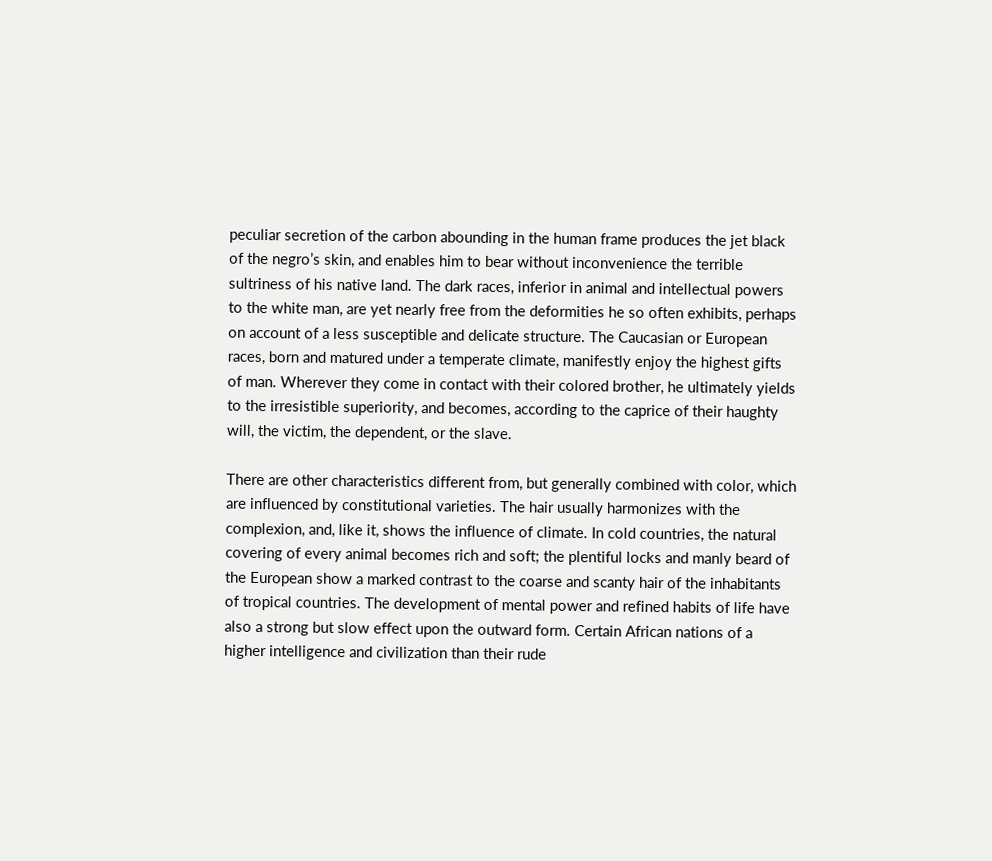peculiar secretion of the carbon abounding in the human frame produces the jet black of the negro’s skin, and enables him to bear without inconvenience the terrible sultriness of his native land. The dark races, inferior in animal and intellectual powers to the white man, are yet nearly free from the deformities he so often exhibits, perhaps on account of a less susceptible and delicate structure. The Caucasian or European races, born and matured under a temperate climate, manifestly enjoy the highest gifts of man. Wherever they come in contact with their colored brother, he ultimately yields to the irresistible superiority, and becomes, according to the caprice of their haughty will, the victim, the dependent, or the slave.

There are other characteristics different from, but generally combined with color, which are influenced by constitutional varieties. The hair usually harmonizes with the complexion, and, like it, shows the influence of climate. In cold countries, the natural covering of every animal becomes rich and soft; the plentiful locks and manly beard of the European show a marked contrast to the coarse and scanty hair of the inhabitants of tropical countries. The development of mental power and refined habits of life have also a strong but slow effect upon the outward form. Certain African nations of a higher intelligence and civilization than their rude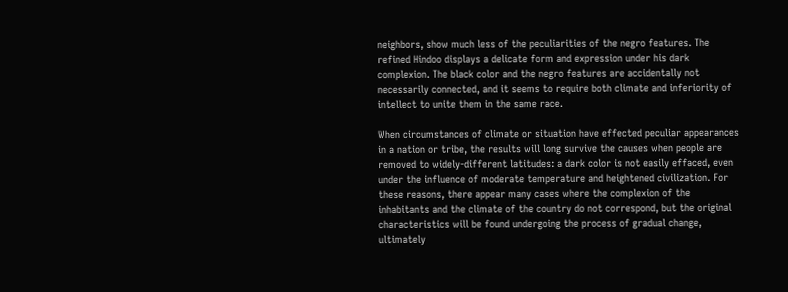neighbors, show much less of the peculiarities of the negro features. The refined Hindoo displays a delicate form and expression under his dark complexion. The black color and the negro features are accidentally not necessarily connected, and it seems to require both climate and inferiority of intellect to unite them in the same race.

When circumstances of climate or situation have effected peculiar appearances in a nation or tribe, the results will long survive the causes when people are removed to widely-different latitudes: a dark color is not easily effaced, even under the influence of moderate temperature and heightened civilization. For these reasons, there appear many cases where the complexion of the inhabitants and the climate of the country do not correspond, but the original characteristics will be found undergoing the process of gradual change, ultimately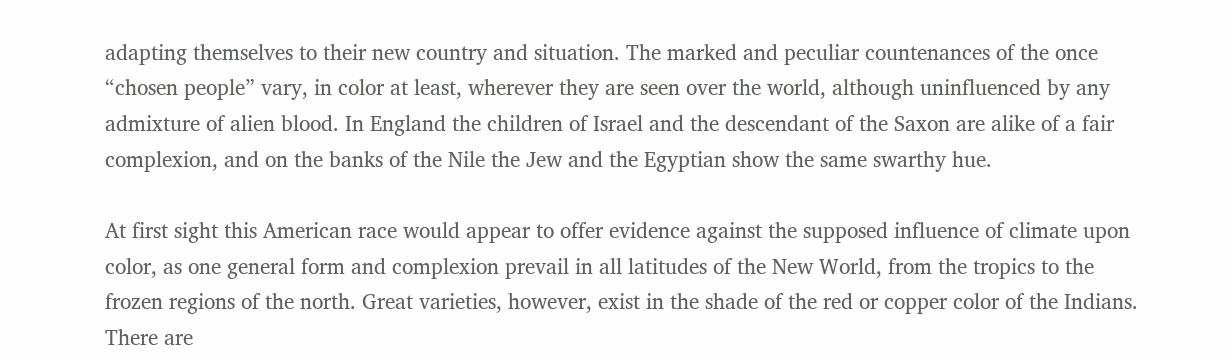adapting themselves to their new country and situation. The marked and peculiar countenances of the once “chosen people” vary, in color at least, wherever they are seen over the world, although uninfluenced by any admixture of alien blood. In England the children of Israel and the descendant of the Saxon are alike of a fair complexion, and on the banks of the Nile the Jew and the Egyptian show the same swarthy hue.

At first sight this American race would appear to offer evidence against the supposed influence of climate upon color, as one general form and complexion prevail in all latitudes of the New World, from the tropics to the frozen regions of the north. Great varieties, however, exist in the shade of the red or copper color of the Indians. There are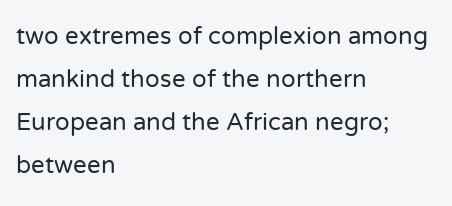two extremes of complexion among mankind those of the northern European and the African negro; between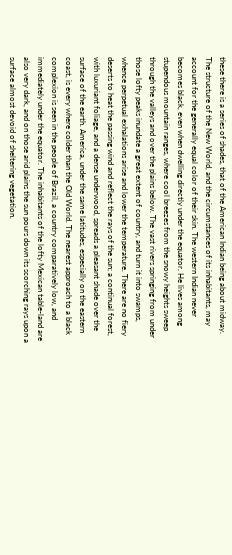these there is a series of shades, that of the American Indian being about midway. The structure of the New World, and the circumstances of its inhabitants, may account for the generally equal color of their skin. The western Indian never becomes black, even when dwelling directly under the equator. He lives among stupendous mountain ranges, where cool breezes from the snowy heights sweep through the valleys and over the plains below. The vast rivers springing from under those lofty peaks inundate a great extent of country, and turn it into swamps, whence perpetual exhalations arise and lower the temperature. There are no fiery deserts to heat the passing wind and reflect the rays of the sun; a continual forest, with luxuriant foliage, and a dense underwood, spreads a pleasant shade over the surface of the earth. America, under the same latitudes, especially on the eastern coast, is every where colder than the Old World. The nearest approach to a black complexion is seen in the people of Brazil, a country comparatively low, and immediately under the equator. The inhabitants of the lofty Mexican table-land are also very dark, and on those arid plains the sun pours down its scorching rays upon a surface almost devoid of sheltering vegetation.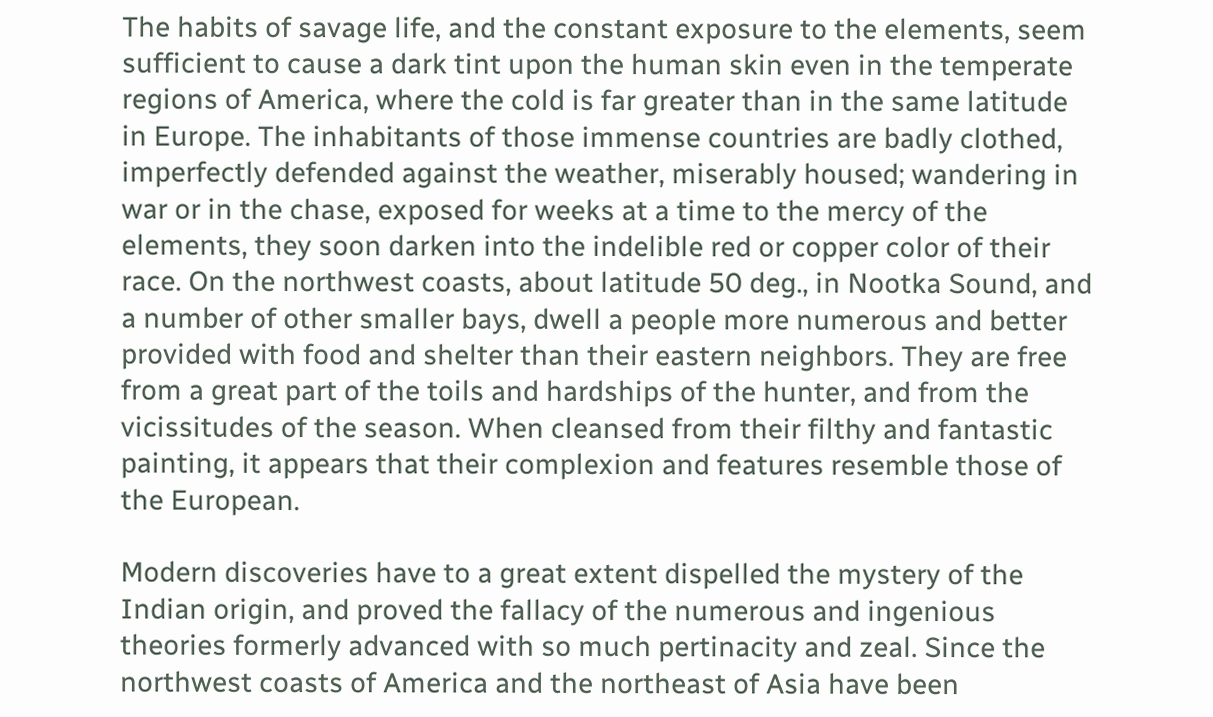The habits of savage life, and the constant exposure to the elements, seem sufficient to cause a dark tint upon the human skin even in the temperate regions of America, where the cold is far greater than in the same latitude in Europe. The inhabitants of those immense countries are badly clothed, imperfectly defended against the weather, miserably housed; wandering in war or in the chase, exposed for weeks at a time to the mercy of the elements, they soon darken into the indelible red or copper color of their race. On the northwest coasts, about latitude 50 deg., in Nootka Sound, and a number of other smaller bays, dwell a people more numerous and better provided with food and shelter than their eastern neighbors. They are free from a great part of the toils and hardships of the hunter, and from the vicissitudes of the season. When cleansed from their filthy and fantastic painting, it appears that their complexion and features resemble those of the European.

Modern discoveries have to a great extent dispelled the mystery of the Indian origin, and proved the fallacy of the numerous and ingenious theories formerly advanced with so much pertinacity and zeal. Since the northwest coasts of America and the northeast of Asia have been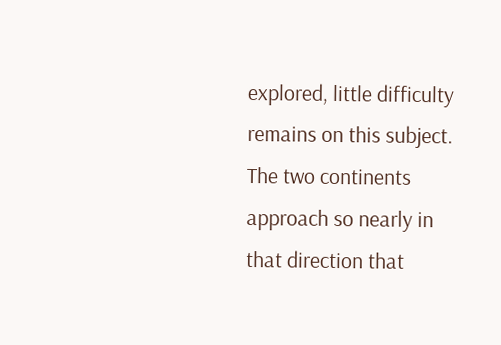explored, little difficulty remains on this subject. The two continents approach so nearly in that direction that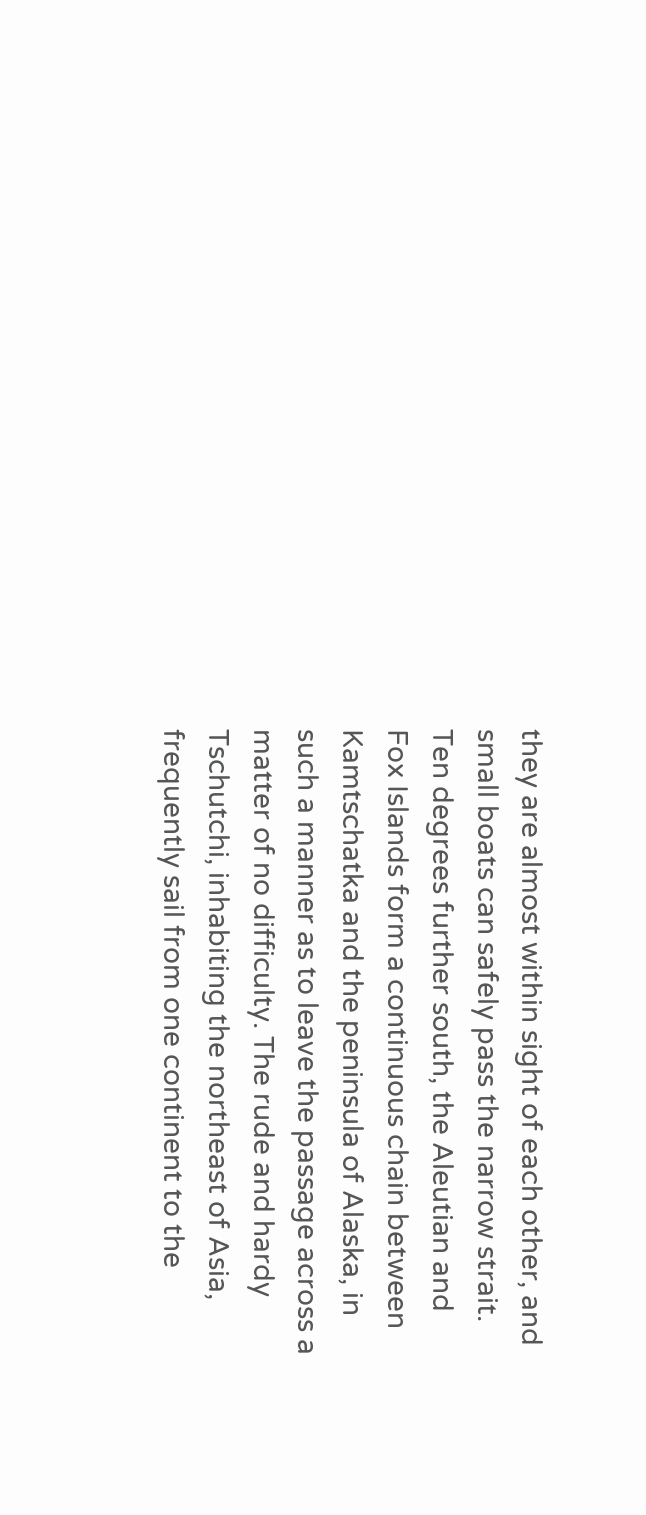they are almost within sight of each other, and small boats can safely pass the narrow strait. Ten degrees further south, the Aleutian and Fox Islands form a continuous chain between Kamtschatka and the peninsula of Alaska, in such a manner as to leave the passage across a matter of no difficulty. The rude and hardy Tschutchi, inhabiting the northeast of Asia, frequently sail from one continent to the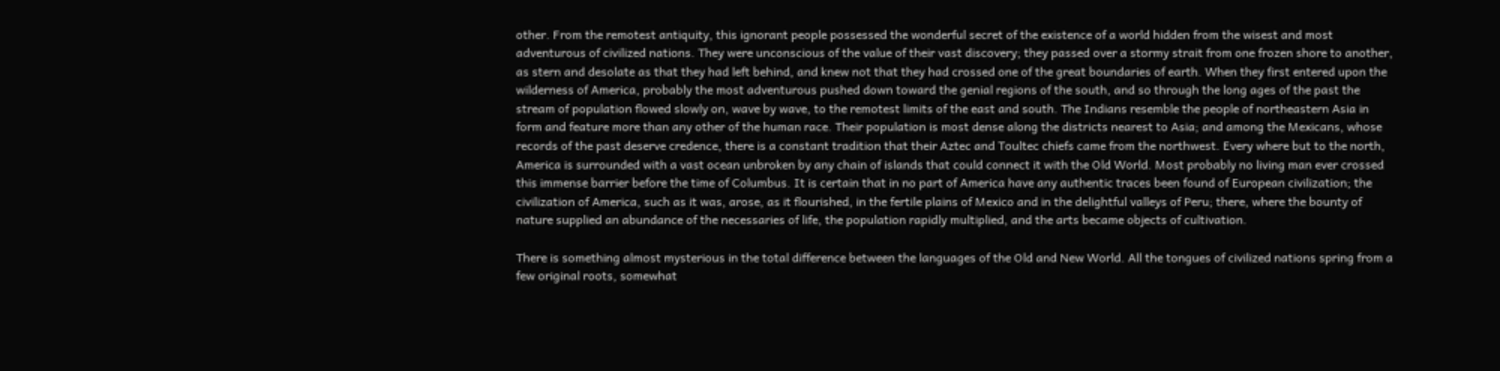other. From the remotest antiquity, this ignorant people possessed the wonderful secret of the existence of a world hidden from the wisest and most adventurous of civilized nations. They were unconscious of the value of their vast discovery; they passed over a stormy strait from one frozen shore to another, as stern and desolate as that they had left behind, and knew not that they had crossed one of the great boundaries of earth. When they first entered upon the wilderness of America, probably the most adventurous pushed down toward the genial regions of the south, and so through the long ages of the past the stream of population flowed slowly on, wave by wave, to the remotest limits of the east and south. The Indians resemble the people of northeastern Asia in form and feature more than any other of the human race. Their population is most dense along the districts nearest to Asia; and among the Mexicans, whose records of the past deserve credence, there is a constant tradition that their Aztec and Toultec chiefs came from the northwest. Every where but to the north, America is surrounded with a vast ocean unbroken by any chain of islands that could connect it with the Old World. Most probably no living man ever crossed this immense barrier before the time of Columbus. It is certain that in no part of America have any authentic traces been found of European civilization; the civilization of America, such as it was, arose, as it flourished, in the fertile plains of Mexico and in the delightful valleys of Peru; there, where the bounty of nature supplied an abundance of the necessaries of life, the population rapidly multiplied, and the arts became objects of cultivation.

There is something almost mysterious in the total difference between the languages of the Old and New World. All the tongues of civilized nations spring from a few original roots, somewhat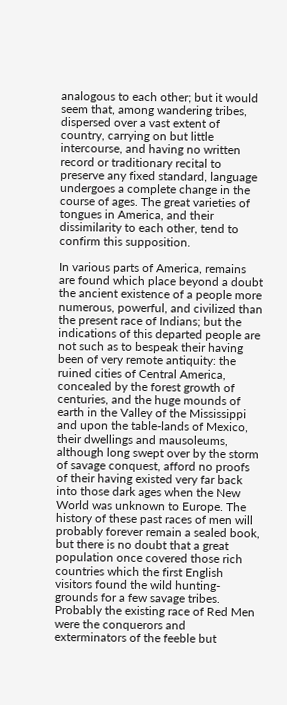analogous to each other; but it would seem that, among wandering tribes, dispersed over a vast extent of country, carrying on but little intercourse, and having no written record or traditionary recital to preserve any fixed standard, language undergoes a complete change in the course of ages. The great varieties of tongues in America, and their dissimilarity to each other, tend to confirm this supposition.

In various parts of America, remains are found which place beyond a doubt the ancient existence of a people more numerous, powerful, and civilized than the present race of Indians; but the indications of this departed people are not such as to bespeak their having been of very remote antiquity: the ruined cities of Central America, concealed by the forest growth of centuries, and the huge mounds of earth in the Valley of the Mississippi and upon the table-lands of Mexico, their dwellings and mausoleums, although long swept over by the storm of savage conquest, afford no proofs of their having existed very far back into those dark ages when the New World was unknown to Europe. The history of these past races of men will probably forever remain a sealed book, but there is no doubt that a great population once covered those rich countries which the first English visitors found the wild hunting-grounds for a few savage tribes. Probably the existing race of Red Men were the conquerors and exterminators of the feeble but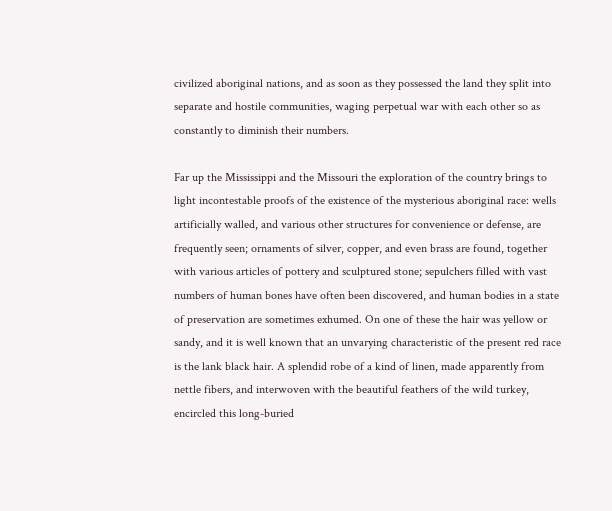civilized aboriginal nations, and as soon as they possessed the land they split into separate and hostile communities, waging perpetual war with each other so as constantly to diminish their numbers.

Far up the Mississippi and the Missouri the exploration of the country brings to light incontestable proofs of the existence of the mysterious aboriginal race: wells artificially walled, and various other structures for convenience or defense, are frequently seen; ornaments of silver, copper, and even brass are found, together with various articles of pottery and sculptured stone; sepulchers filled with vast numbers of human bones have often been discovered, and human bodies in a state of preservation are sometimes exhumed. On one of these the hair was yellow or sandy, and it is well known that an unvarying characteristic of the present red race is the lank black hair. A splendid robe of a kind of linen, made apparently from nettle fibers, and interwoven with the beautiful feathers of the wild turkey, encircled this long-buried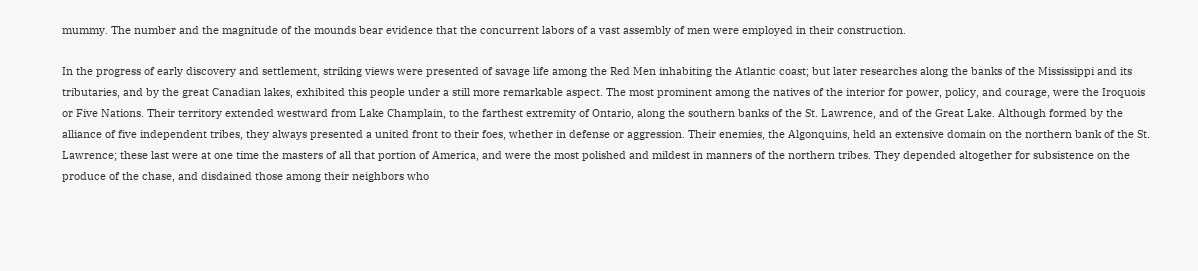mummy. The number and the magnitude of the mounds bear evidence that the concurrent labors of a vast assembly of men were employed in their construction.

In the progress of early discovery and settlement, striking views were presented of savage life among the Red Men inhabiting the Atlantic coast; but later researches along the banks of the Mississippi and its tributaries, and by the great Canadian lakes, exhibited this people under a still more remarkable aspect. The most prominent among the natives of the interior for power, policy, and courage, were the Iroquois or Five Nations. Their territory extended westward from Lake Champlain, to the farthest extremity of Ontario, along the southern banks of the St. Lawrence, and of the Great Lake. Although formed by the alliance of five independent tribes, they always presented a united front to their foes, whether in defense or aggression. Their enemies, the Algonquins, held an extensive domain on the northern bank of the St. Lawrence; these last were at one time the masters of all that portion of America, and were the most polished and mildest in manners of the northern tribes. They depended altogether for subsistence on the produce of the chase, and disdained those among their neighbors who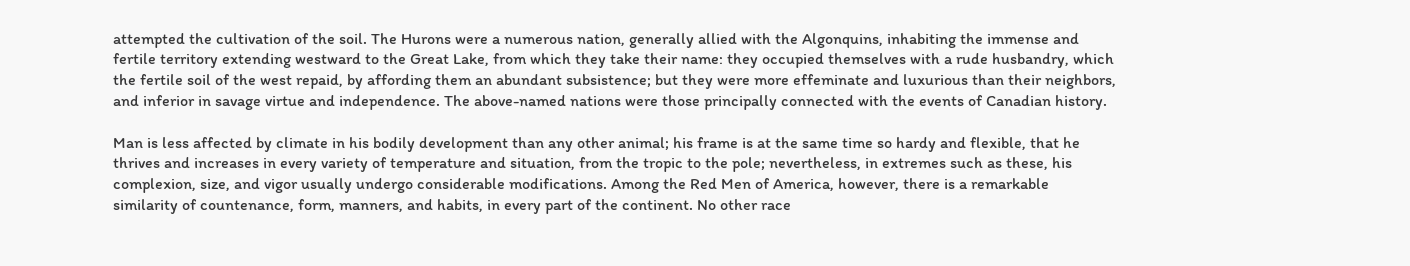attempted the cultivation of the soil. The Hurons were a numerous nation, generally allied with the Algonquins, inhabiting the immense and fertile territory extending westward to the Great Lake, from which they take their name: they occupied themselves with a rude husbandry, which the fertile soil of the west repaid, by affording them an abundant subsistence; but they were more effeminate and luxurious than their neighbors, and inferior in savage virtue and independence. The above-named nations were those principally connected with the events of Canadian history.

Man is less affected by climate in his bodily development than any other animal; his frame is at the same time so hardy and flexible, that he thrives and increases in every variety of temperature and situation, from the tropic to the pole; nevertheless, in extremes such as these, his complexion, size, and vigor usually undergo considerable modifications. Among the Red Men of America, however, there is a remarkable similarity of countenance, form, manners, and habits, in every part of the continent. No other race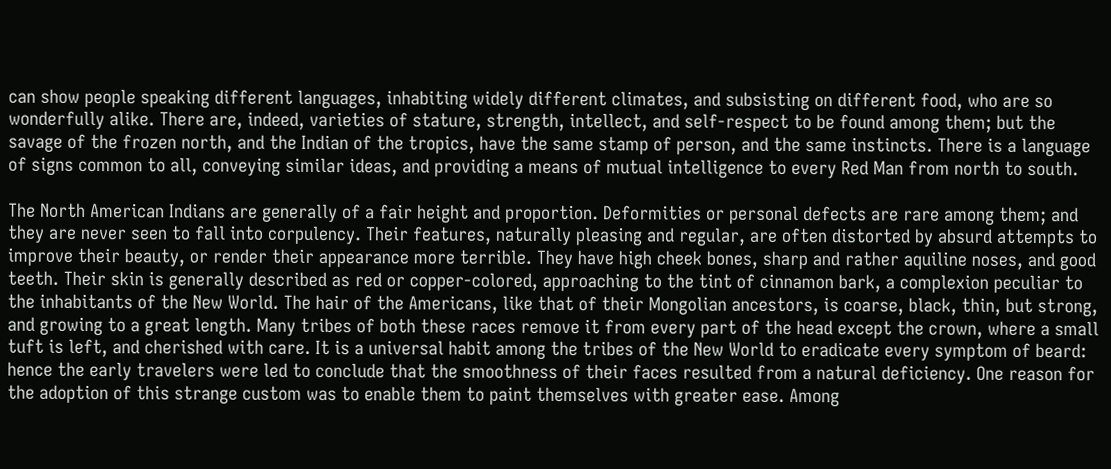can show people speaking different languages, inhabiting widely different climates, and subsisting on different food, who are so wonderfully alike. There are, indeed, varieties of stature, strength, intellect, and self-respect to be found among them; but the savage of the frozen north, and the Indian of the tropics, have the same stamp of person, and the same instincts. There is a language of signs common to all, conveying similar ideas, and providing a means of mutual intelligence to every Red Man from north to south.

The North American Indians are generally of a fair height and proportion. Deformities or personal defects are rare among them; and they are never seen to fall into corpulency. Their features, naturally pleasing and regular, are often distorted by absurd attempts to improve their beauty, or render their appearance more terrible. They have high cheek bones, sharp and rather aquiline noses, and good teeth. Their skin is generally described as red or copper-colored, approaching to the tint of cinnamon bark, a complexion peculiar to the inhabitants of the New World. The hair of the Americans, like that of their Mongolian ancestors, is coarse, black, thin, but strong, and growing to a great length. Many tribes of both these races remove it from every part of the head except the crown, where a small tuft is left, and cherished with care. It is a universal habit among the tribes of the New World to eradicate every symptom of beard: hence the early travelers were led to conclude that the smoothness of their faces resulted from a natural deficiency. One reason for the adoption of this strange custom was to enable them to paint themselves with greater ease. Among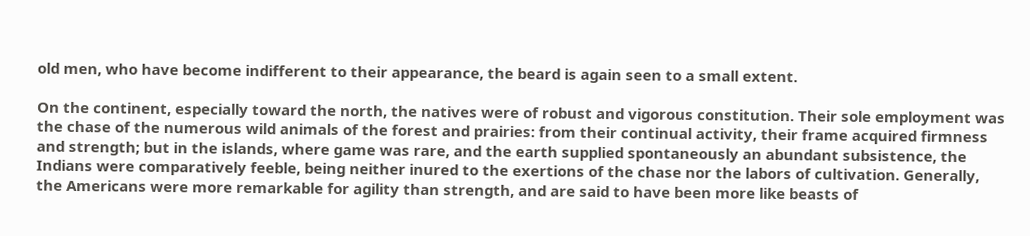old men, who have become indifferent to their appearance, the beard is again seen to a small extent.

On the continent, especially toward the north, the natives were of robust and vigorous constitution. Their sole employment was the chase of the numerous wild animals of the forest and prairies: from their continual activity, their frame acquired firmness and strength; but in the islands, where game was rare, and the earth supplied spontaneously an abundant subsistence, the Indians were comparatively feeble, being neither inured to the exertions of the chase nor the labors of cultivation. Generally, the Americans were more remarkable for agility than strength, and are said to have been more like beasts of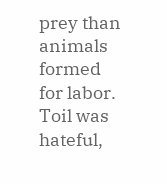prey than animals formed for labor. Toil was hateful,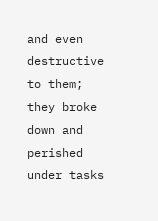and even destructive to them; they broke down and perished under tasks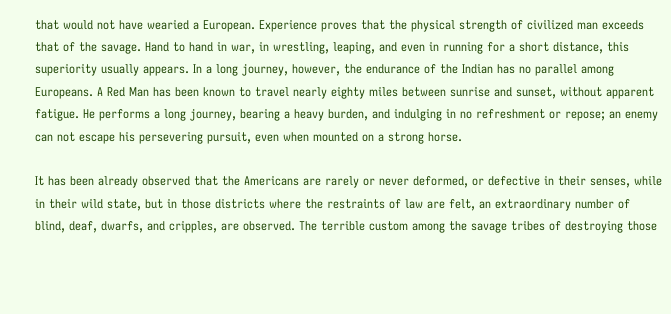that would not have wearied a European. Experience proves that the physical strength of civilized man exceeds that of the savage. Hand to hand in war, in wrestling, leaping, and even in running for a short distance, this superiority usually appears. In a long journey, however, the endurance of the Indian has no parallel among Europeans. A Red Man has been known to travel nearly eighty miles between sunrise and sunset, without apparent fatigue. He performs a long journey, bearing a heavy burden, and indulging in no refreshment or repose; an enemy can not escape his persevering pursuit, even when mounted on a strong horse.

It has been already observed that the Americans are rarely or never deformed, or defective in their senses, while in their wild state, but in those districts where the restraints of law are felt, an extraordinary number of blind, deaf, dwarfs, and cripples, are observed. The terrible custom among the savage tribes of destroying those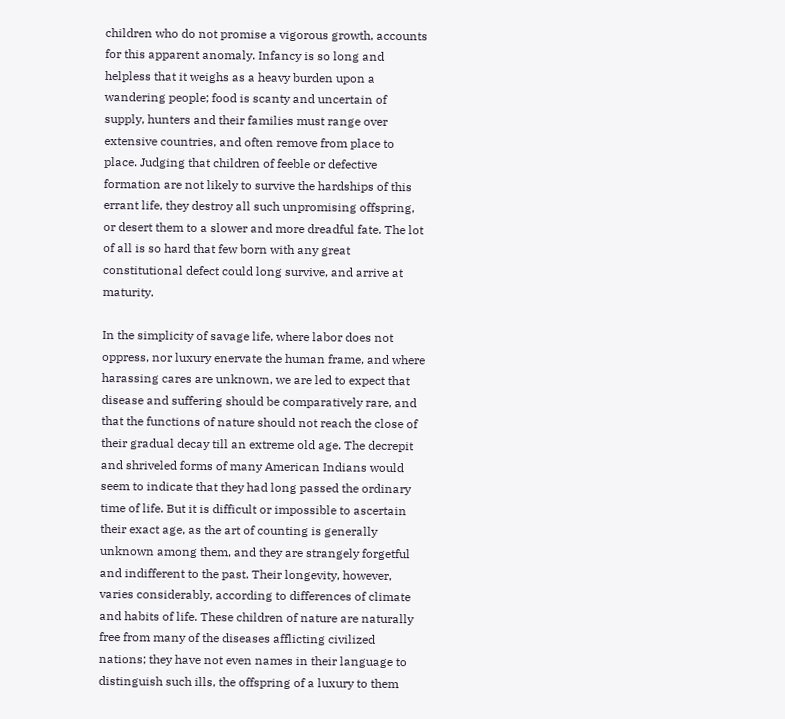children who do not promise a vigorous growth, accounts for this apparent anomaly. Infancy is so long and helpless that it weighs as a heavy burden upon a wandering people; food is scanty and uncertain of supply, hunters and their families must range over extensive countries, and often remove from place to place. Judging that children of feeble or defective formation are not likely to survive the hardships of this errant life, they destroy all such unpromising offspring, or desert them to a slower and more dreadful fate. The lot of all is so hard that few born with any great constitutional defect could long survive, and arrive at maturity.

In the simplicity of savage life, where labor does not oppress, nor luxury enervate the human frame, and where harassing cares are unknown, we are led to expect that disease and suffering should be comparatively rare, and that the functions of nature should not reach the close of their gradual decay till an extreme old age. The decrepit and shriveled forms of many American Indians would seem to indicate that they had long passed the ordinary time of life. But it is difficult or impossible to ascertain their exact age, as the art of counting is generally unknown among them, and they are strangely forgetful and indifferent to the past. Their longevity, however, varies considerably, according to differences of climate and habits of life. These children of nature are naturally free from many of the diseases afflicting civilized nations; they have not even names in their language to distinguish such ills, the offspring of a luxury to them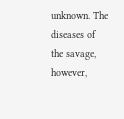unknown. The diseases of the savage, however,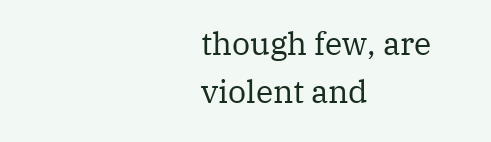though few, are violent and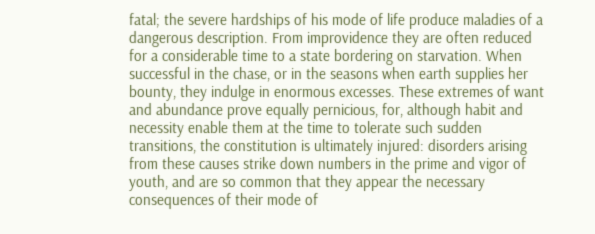fatal; the severe hardships of his mode of life produce maladies of a dangerous description. From improvidence they are often reduced for a considerable time to a state bordering on starvation. When successful in the chase, or in the seasons when earth supplies her bounty, they indulge in enormous excesses. These extremes of want and abundance prove equally pernicious, for, although habit and necessity enable them at the time to tolerate such sudden transitions, the constitution is ultimately injured: disorders arising from these causes strike down numbers in the prime and vigor of youth, and are so common that they appear the necessary consequences of their mode of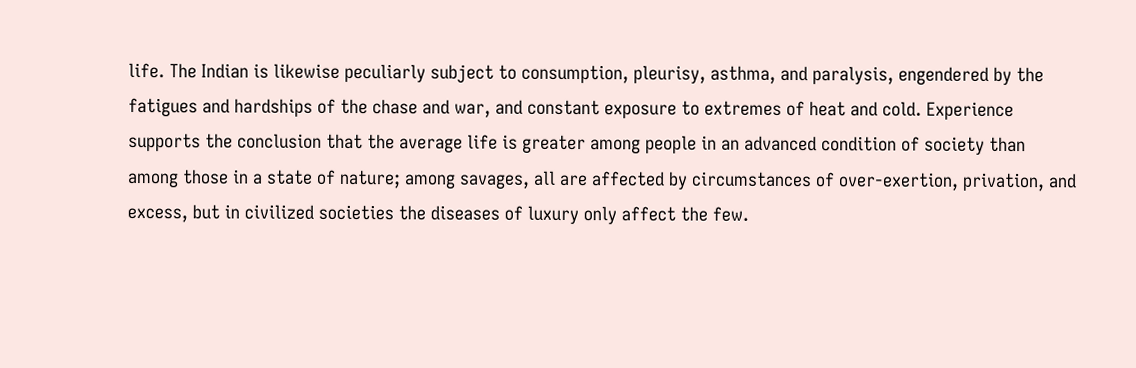life. The Indian is likewise peculiarly subject to consumption, pleurisy, asthma, and paralysis, engendered by the fatigues and hardships of the chase and war, and constant exposure to extremes of heat and cold. Experience supports the conclusion that the average life is greater among people in an advanced condition of society than among those in a state of nature; among savages, all are affected by circumstances of over-exertion, privation, and excess, but in civilized societies the diseases of luxury only affect the few.